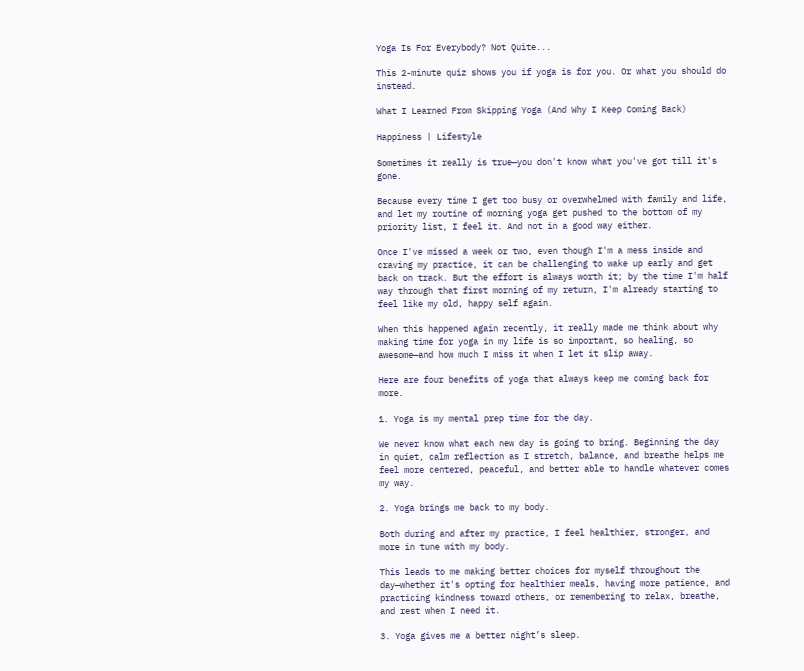Yoga Is For Everybody? Not Quite...

This 2-minute quiz shows you if yoga is for you. Or what you should do instead.

What I Learned From Skipping Yoga (And Why I Keep Coming Back)

Happiness | Lifestyle

Sometimes it really is true—you don't know what you've got till it's gone.

Because every time I get too busy or overwhelmed with family and life, and let my routine of morning yoga get pushed to the bottom of my priority list, I feel it. And not in a good way either.

Once I've missed a week or two, even though I'm a mess inside and craving my practice, it can be challenging to wake up early and get back on track. But the effort is always worth it; by the time I'm half way through that first morning of my return, I'm already starting to feel like my old, happy self again.

When this happened again recently, it really made me think about why making time for yoga in my life is so important, so healing, so awesome—and how much I miss it when I let it slip away.

Here are four benefits of yoga that always keep me coming back for more.

1. Yoga is my mental prep time for the day.

We never know what each new day is going to bring. Beginning the day in quiet, calm reflection as I stretch, balance, and breathe helps me feel more centered, peaceful, and better able to handle whatever comes my way.

2. Yoga brings me back to my body.

Both during and after my practice, I feel healthier, stronger, and more in tune with my body.

This leads to me making better choices for myself throughout the day—whether it's opting for healthier meals, having more patience, and practicing kindness toward others, or remembering to relax, breathe, and rest when I need it.

3. Yoga gives me a better night’s sleep.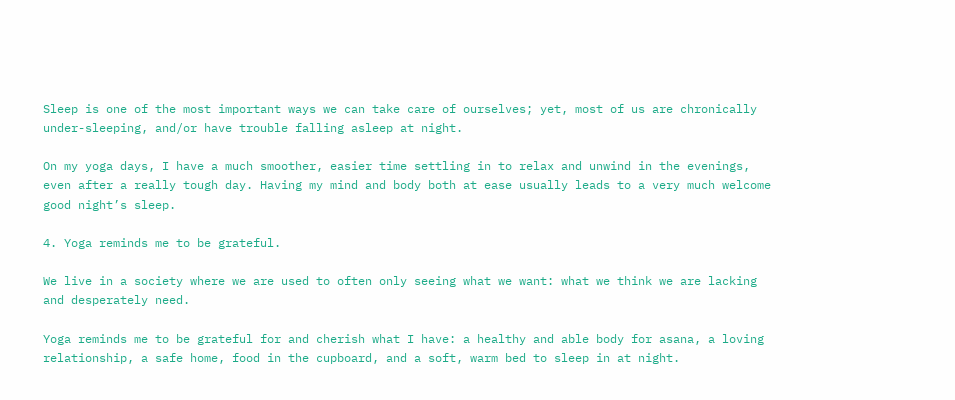Sleep is one of the most important ways we can take care of ourselves; yet, most of us are chronically under-sleeping, and/or have trouble falling asleep at night.

On my yoga days, I have a much smoother, easier time settling in to relax and unwind in the evenings, even after a really tough day. Having my mind and body both at ease usually leads to a very much welcome good night’s sleep.

4. Yoga reminds me to be grateful.

We live in a society where we are used to often only seeing what we want: what we think we are lacking and desperately need.

Yoga reminds me to be grateful for and cherish what I have: a healthy and able body for asana, a loving relationship, a safe home, food in the cupboard, and a soft, warm bed to sleep in at night.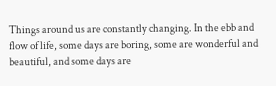Things around us are constantly changing. In the ebb and flow of life, some days are boring, some are wonderful and beautiful, and some days are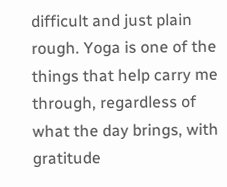difficult and just plain rough. Yoga is one of the things that help carry me through, regardless of what the day brings, with gratitude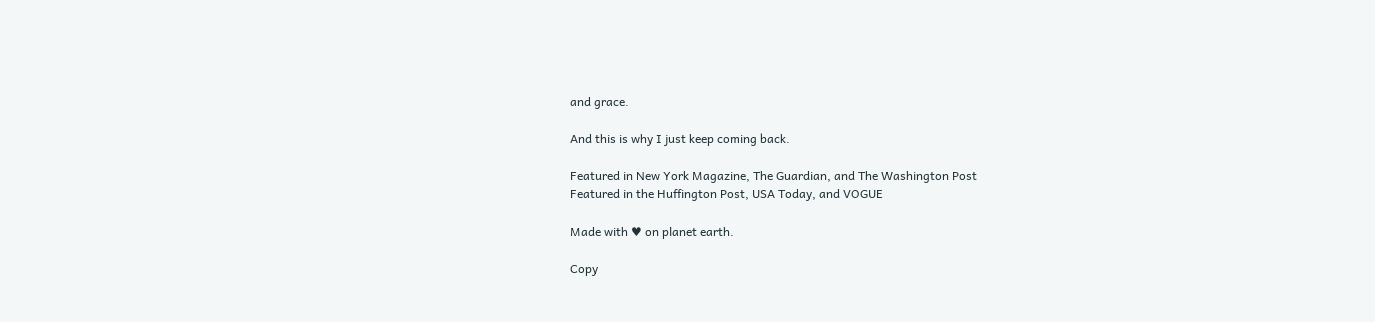and grace.

And this is why I just keep coming back.

Featured in New York Magazine, The Guardian, and The Washington Post
Featured in the Huffington Post, USA Today, and VOGUE

Made with ♥ on planet earth.

Copy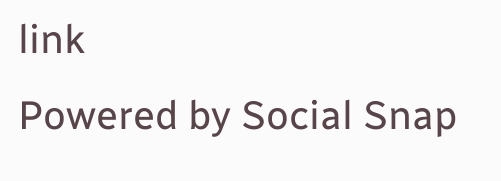link
Powered by Social Snap